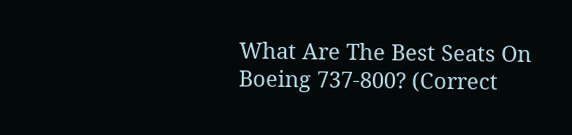What Are The Best Seats On Boeing 737-800? (Correct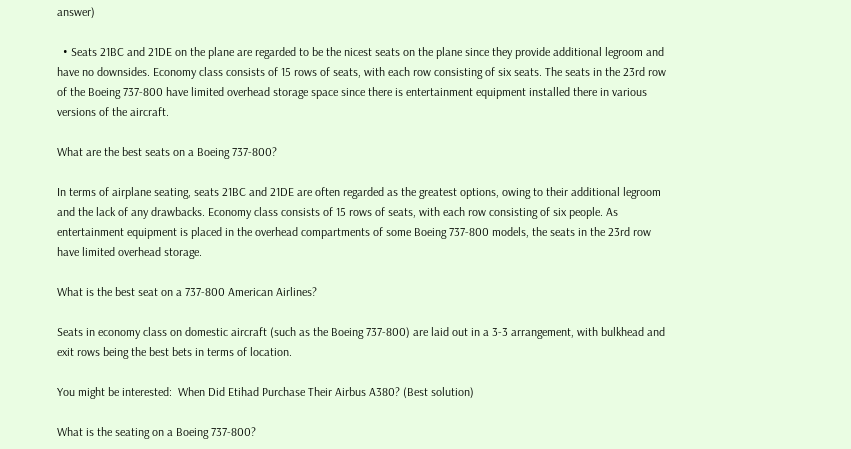answer)

  • Seats 21BC and 21DE on the plane are regarded to be the nicest seats on the plane since they provide additional legroom and have no downsides. Economy class consists of 15 rows of seats, with each row consisting of six seats. The seats in the 23rd row of the Boeing 737-800 have limited overhead storage space since there is entertainment equipment installed there in various versions of the aircraft.

What are the best seats on a Boeing 737-800?

In terms of airplane seating, seats 21BC and 21DE are often regarded as the greatest options, owing to their additional legroom and the lack of any drawbacks. Economy class consists of 15 rows of seats, with each row consisting of six people. As entertainment equipment is placed in the overhead compartments of some Boeing 737-800 models, the seats in the 23rd row have limited overhead storage.

What is the best seat on a 737-800 American Airlines?

Seats in economy class on domestic aircraft (such as the Boeing 737-800) are laid out in a 3-3 arrangement, with bulkhead and exit rows being the best bets in terms of location.

You might be interested:  When Did Etihad Purchase Their Airbus A380? (Best solution)

What is the seating on a Boeing 737-800?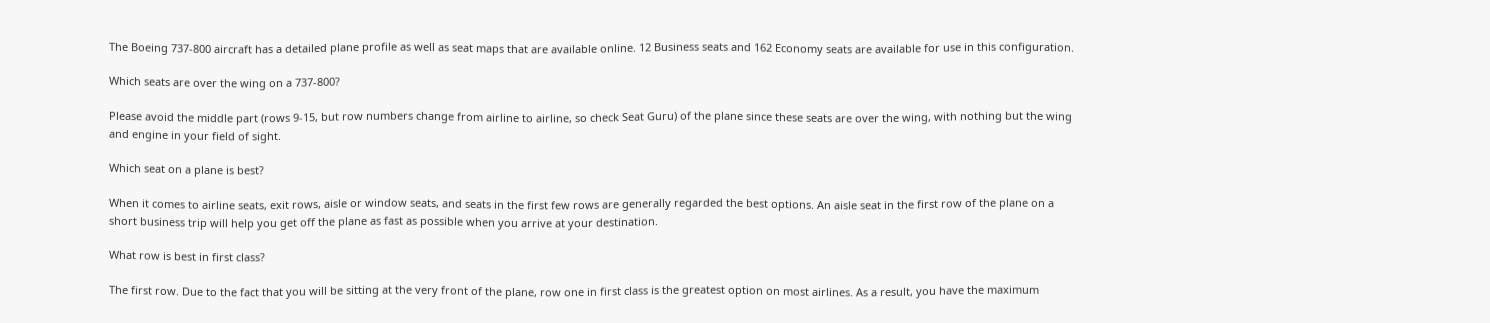The Boeing 737-800 aircraft has a detailed plane profile as well as seat maps that are available online. 12 Business seats and 162 Economy seats are available for use in this configuration.

Which seats are over the wing on a 737-800?

Please avoid the middle part (rows 9-15, but row numbers change from airline to airline, so check Seat Guru) of the plane since these seats are over the wing, with nothing but the wing and engine in your field of sight.

Which seat on a plane is best?

When it comes to airline seats, exit rows, aisle or window seats, and seats in the first few rows are generally regarded the best options. An aisle seat in the first row of the plane on a short business trip will help you get off the plane as fast as possible when you arrive at your destination.

What row is best in first class?

The first row. Due to the fact that you will be sitting at the very front of the plane, row one in first class is the greatest option on most airlines. As a result, you have the maximum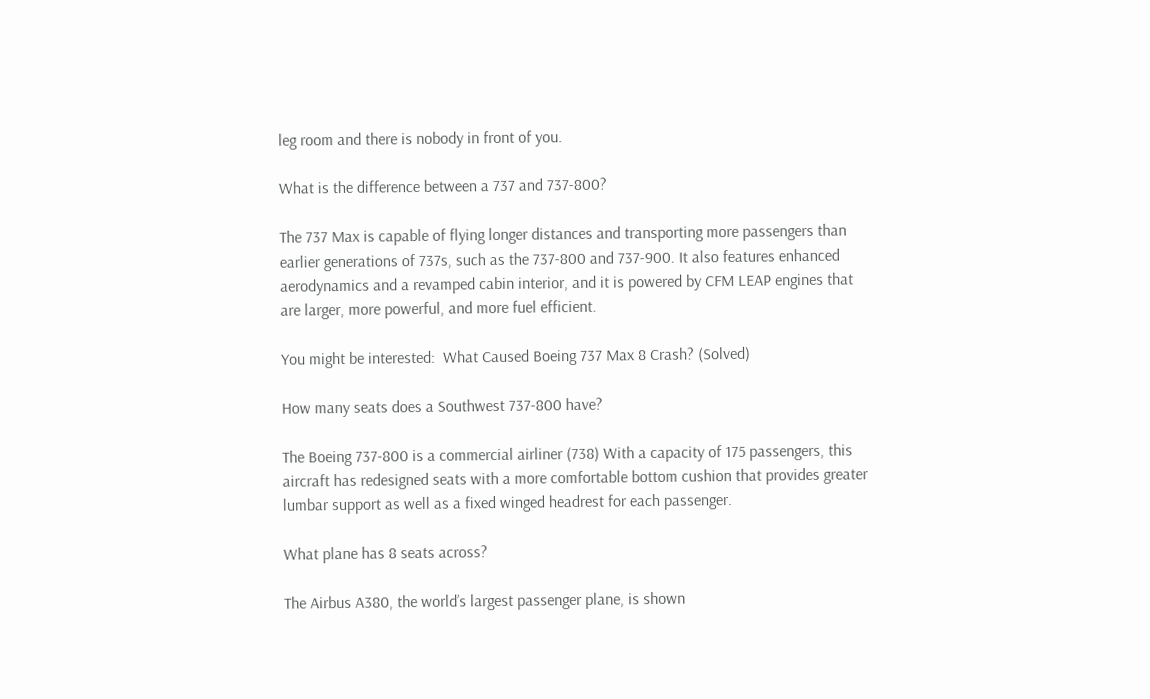leg room and there is nobody in front of you.

What is the difference between a 737 and 737-800?

The 737 Max is capable of flying longer distances and transporting more passengers than earlier generations of 737s, such as the 737-800 and 737-900. It also features enhanced aerodynamics and a revamped cabin interior, and it is powered by CFM LEAP engines that are larger, more powerful, and more fuel efficient.

You might be interested:  What Caused Boeing 737 Max 8 Crash? (Solved)

How many seats does a Southwest 737-800 have?

The Boeing 737-800 is a commercial airliner (738) With a capacity of 175 passengers, this aircraft has redesigned seats with a more comfortable bottom cushion that provides greater lumbar support as well as a fixed winged headrest for each passenger.

What plane has 8 seats across?

The Airbus A380, the world’s largest passenger plane, is shown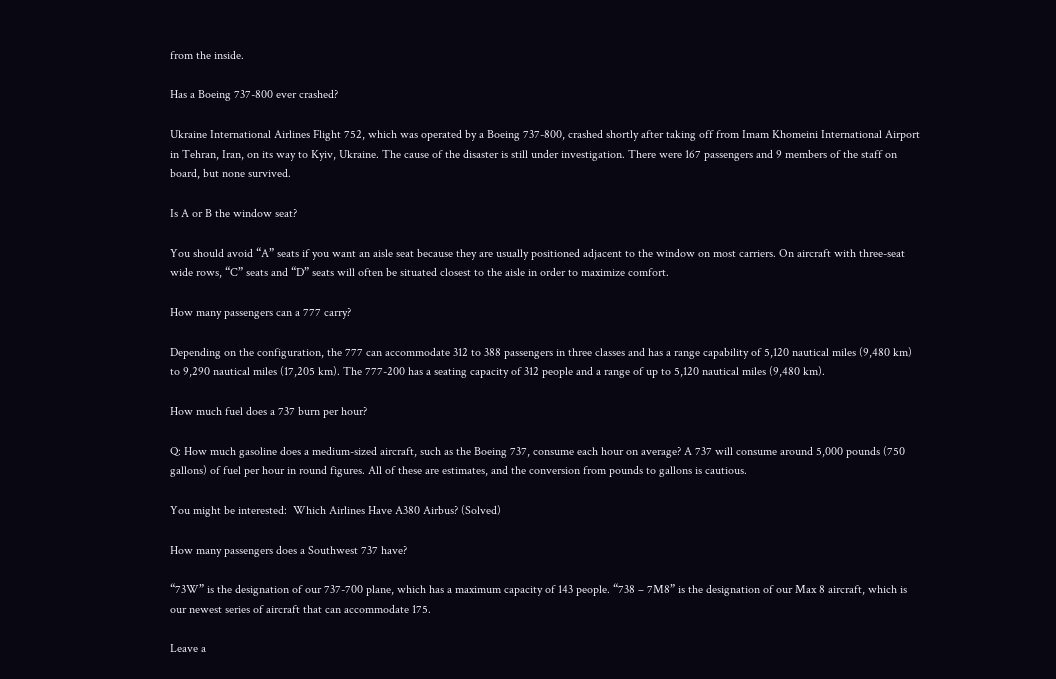from the inside.

Has a Boeing 737-800 ever crashed?

Ukraine International Airlines Flight 752, which was operated by a Boeing 737-800, crashed shortly after taking off from Imam Khomeini International Airport in Tehran, Iran, on its way to Kyiv, Ukraine. The cause of the disaster is still under investigation. There were 167 passengers and 9 members of the staff on board, but none survived.

Is A or B the window seat?

You should avoid “A” seats if you want an aisle seat because they are usually positioned adjacent to the window on most carriers. On aircraft with three-seat wide rows, “C” seats and “D” seats will often be situated closest to the aisle in order to maximize comfort.

How many passengers can a 777 carry?

Depending on the configuration, the 777 can accommodate 312 to 388 passengers in three classes and has a range capability of 5,120 nautical miles (9,480 km) to 9,290 nautical miles (17,205 km). The 777-200 has a seating capacity of 312 people and a range of up to 5,120 nautical miles (9,480 km).

How much fuel does a 737 burn per hour?

Q: How much gasoline does a medium-sized aircraft, such as the Boeing 737, consume each hour on average? A 737 will consume around 5,000 pounds (750 gallons) of fuel per hour in round figures. All of these are estimates, and the conversion from pounds to gallons is cautious.

You might be interested:  Which Airlines Have A380 Airbus? (Solved)

How many passengers does a Southwest 737 have?

“73W” is the designation of our 737-700 plane, which has a maximum capacity of 143 people. “738 – 7M8” is the designation of our Max 8 aircraft, which is our newest series of aircraft that can accommodate 175.

Leave a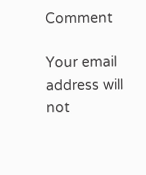Comment

Your email address will not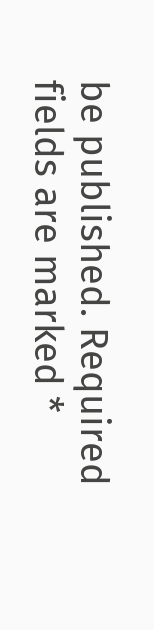be published. Required fields are marked *